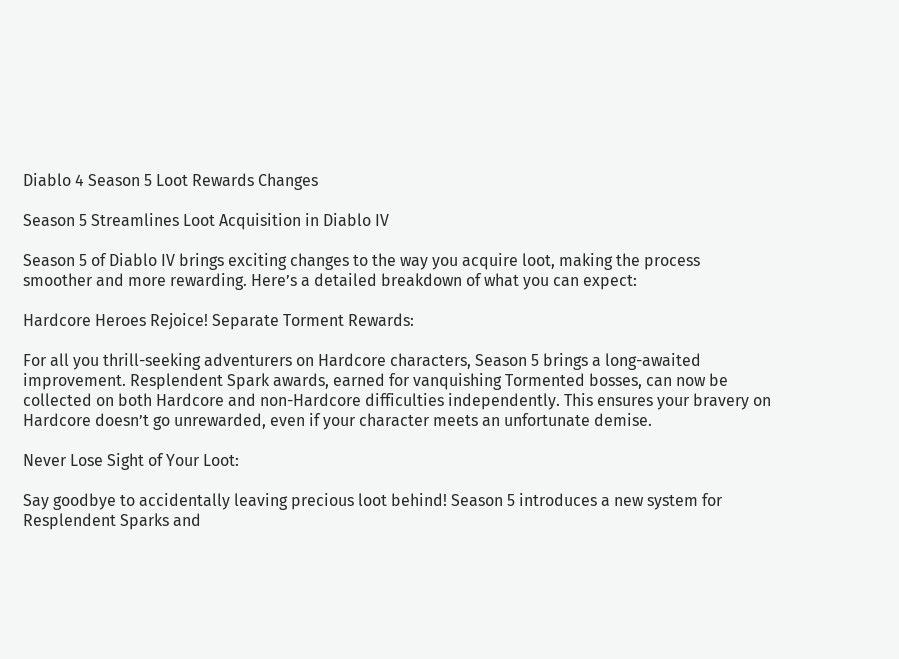Diablo 4 Season 5 Loot Rewards Changes

Season 5 Streamlines Loot Acquisition in Diablo IV

Season 5 of Diablo IV brings exciting changes to the way you acquire loot, making the process smoother and more rewarding. Here’s a detailed breakdown of what you can expect:

Hardcore Heroes Rejoice! Separate Torment Rewards:

For all you thrill-seeking adventurers on Hardcore characters, Season 5 brings a long-awaited improvement. Resplendent Spark awards, earned for vanquishing Tormented bosses, can now be collected on both Hardcore and non-Hardcore difficulties independently. This ensures your bravery on Hardcore doesn’t go unrewarded, even if your character meets an unfortunate demise.

Never Lose Sight of Your Loot:

Say goodbye to accidentally leaving precious loot behind! Season 5 introduces a new system for Resplendent Sparks and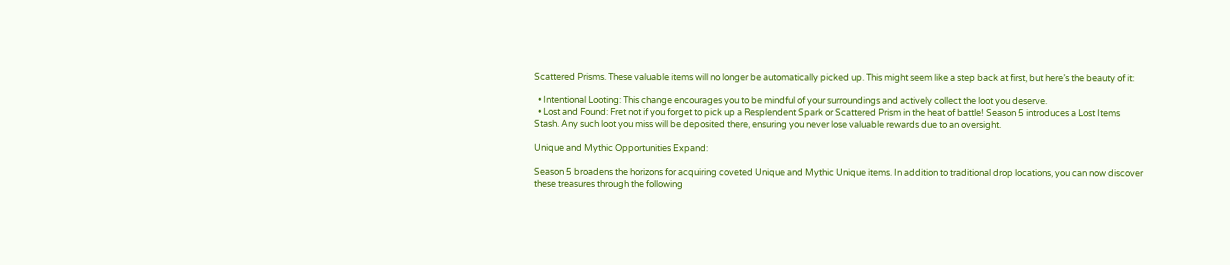Scattered Prisms. These valuable items will no longer be automatically picked up. This might seem like a step back at first, but here’s the beauty of it:

  • Intentional Looting: This change encourages you to be mindful of your surroundings and actively collect the loot you deserve.
  • Lost and Found: Fret not if you forget to pick up a Resplendent Spark or Scattered Prism in the heat of battle! Season 5 introduces a Lost Items Stash. Any such loot you miss will be deposited there, ensuring you never lose valuable rewards due to an oversight.

Unique and Mythic Opportunities Expand:

Season 5 broadens the horizons for acquiring coveted Unique and Mythic Unique items. In addition to traditional drop locations, you can now discover these treasures through the following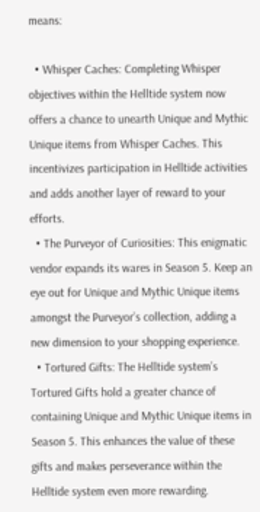means:

  • Whisper Caches: Completing Whisper objectives within the Helltide system now offers a chance to unearth Unique and Mythic Unique items from Whisper Caches. This incentivizes participation in Helltide activities and adds another layer of reward to your efforts.
  • The Purveyor of Curiosities: This enigmatic vendor expands its wares in Season 5. Keep an eye out for Unique and Mythic Unique items amongst the Purveyor’s collection, adding a new dimension to your shopping experience.
  • Tortured Gifts: The Helltide system’s Tortured Gifts hold a greater chance of containing Unique and Mythic Unique items in Season 5. This enhances the value of these gifts and makes perseverance within the Helltide system even more rewarding.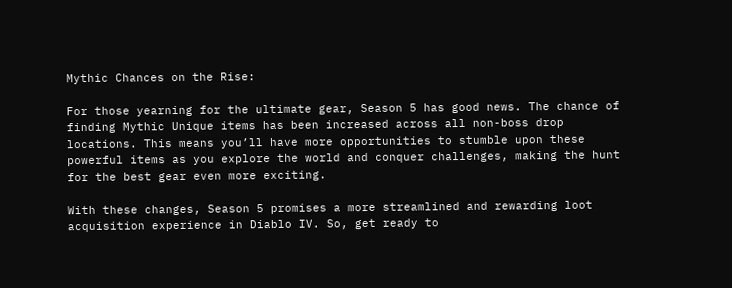Mythic Chances on the Rise:

For those yearning for the ultimate gear, Season 5 has good news. The chance of finding Mythic Unique items has been increased across all non-boss drop locations. This means you’ll have more opportunities to stumble upon these powerful items as you explore the world and conquer challenges, making the hunt for the best gear even more exciting.

With these changes, Season 5 promises a more streamlined and rewarding loot acquisition experience in Diablo IV. So, get ready to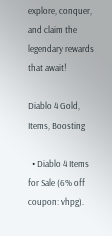explore, conquer, and claim the legendary rewards that await!

Diablo 4 Gold, Items, Boosting

  • Diablo 4 Items for Sale (6% off coupon: vhpg).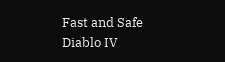Fast and Safe Diablo IV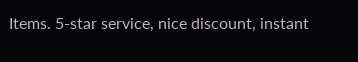Items. 5-star service, nice discount, instant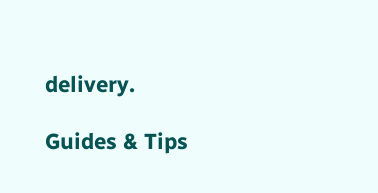delivery.

Guides & Tips